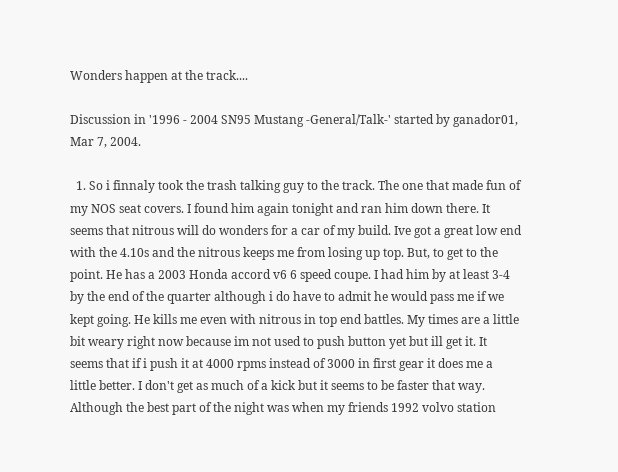Wonders happen at the track....

Discussion in '1996 - 2004 SN95 Mustang -General/Talk-' started by ganador01, Mar 7, 2004.

  1. So i finnaly took the trash talking guy to the track. The one that made fun of my NOS seat covers. I found him again tonight and ran him down there. It seems that nitrous will do wonders for a car of my build. Ive got a great low end with the 4.10s and the nitrous keeps me from losing up top. But, to get to the point. He has a 2003 Honda accord v6 6 speed coupe. I had him by at least 3-4 by the end of the quarter although i do have to admit he would pass me if we kept going. He kills me even with nitrous in top end battles. My times are a little bit weary right now because im not used to push button yet but ill get it. It seems that if i push it at 4000 rpms instead of 3000 in first gear it does me a little better. I don't get as much of a kick but it seems to be faster that way. Although the best part of the night was when my friends 1992 volvo station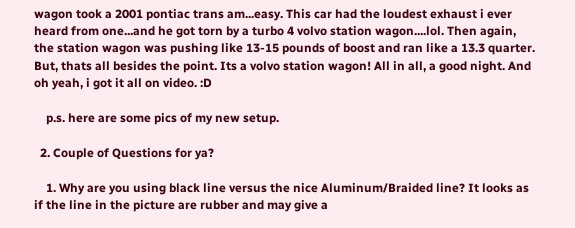wagon took a 2001 pontiac trans am...easy. This car had the loudest exhaust i ever heard from one...and he got torn by a turbo 4 volvo station wagon....lol. Then again, the station wagon was pushing like 13-15 pounds of boost and ran like a 13.3 quarter. But, thats all besides the point. Its a volvo station wagon! All in all, a good night. And oh yeah, i got it all on video. :D

    p.s. here are some pics of my new setup.

  2. Couple of Questions for ya?

    1. Why are you using black line versus the nice Aluminum/Braided line? It looks as if the line in the picture are rubber and may give a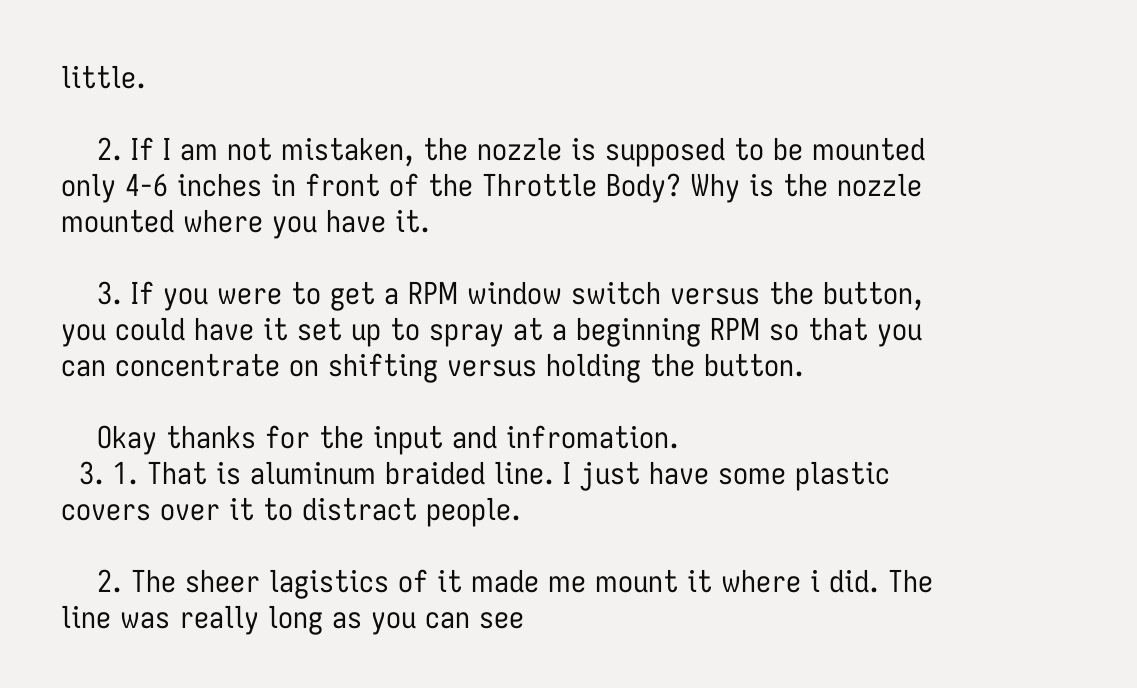little.

    2. If I am not mistaken, the nozzle is supposed to be mounted only 4-6 inches in front of the Throttle Body? Why is the nozzle mounted where you have it.

    3. If you were to get a RPM window switch versus the button, you could have it set up to spray at a beginning RPM so that you can concentrate on shifting versus holding the button.

    Okay thanks for the input and infromation.
  3. 1. That is aluminum braided line. I just have some plastic covers over it to distract people.

    2. The sheer lagistics of it made me mount it where i did. The line was really long as you can see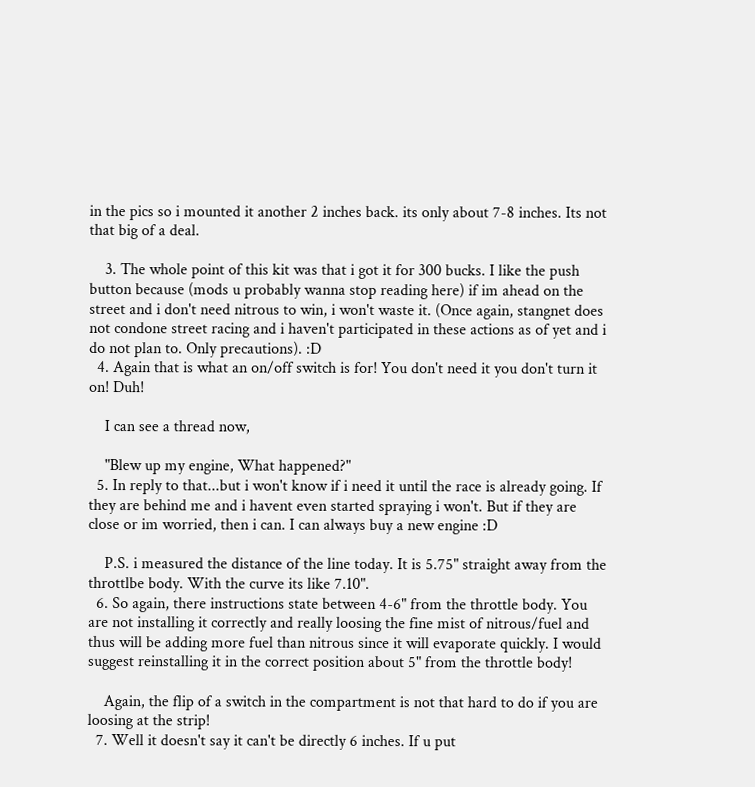in the pics so i mounted it another 2 inches back. its only about 7-8 inches. Its not that big of a deal.

    3. The whole point of this kit was that i got it for 300 bucks. I like the push button because (mods u probably wanna stop reading here) if im ahead on the street and i don't need nitrous to win, i won't waste it. (Once again, stangnet does not condone street racing and i haven't participated in these actions as of yet and i do not plan to. Only precautions). :D
  4. Again that is what an on/off switch is for! You don't need it you don't turn it on! Duh!

    I can see a thread now,

    "Blew up my engine, What happened?"
  5. In reply to that...but i won't know if i need it until the race is already going. If they are behind me and i havent even started spraying i won't. But if they are close or im worried, then i can. I can always buy a new engine :D

    P.S. i measured the distance of the line today. It is 5.75" straight away from the throttlbe body. With the curve its like 7.10".
  6. So again, there instructions state between 4-6" from the throttle body. You are not installing it correctly and really loosing the fine mist of nitrous/fuel and thus will be adding more fuel than nitrous since it will evaporate quickly. I would suggest reinstalling it in the correct position about 5" from the throttle body!

    Again, the flip of a switch in the compartment is not that hard to do if you are loosing at the strip!
  7. Well it doesn't say it can't be directly 6 inches. If u put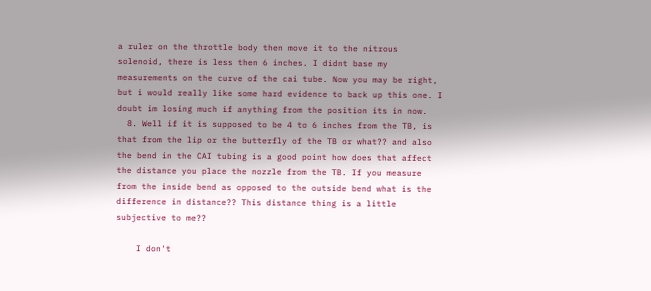a ruler on the throttle body then move it to the nitrous solenoid, there is less then 6 inches. I didnt base my measurements on the curve of the cai tube. Now you may be right, but i would really like some hard evidence to back up this one. I doubt im losing much if anything from the position its in now.
  8. Well if it is supposed to be 4 to 6 inches from the TB, is that from the lip or the butterfly of the TB or what?? and also the bend in the CAI tubing is a good point how does that affect the distance you place the nozzle from the TB. If you measure from the inside bend as opposed to the outside bend what is the difference in distance?? This distance thing is a little subjective to me??

    I don't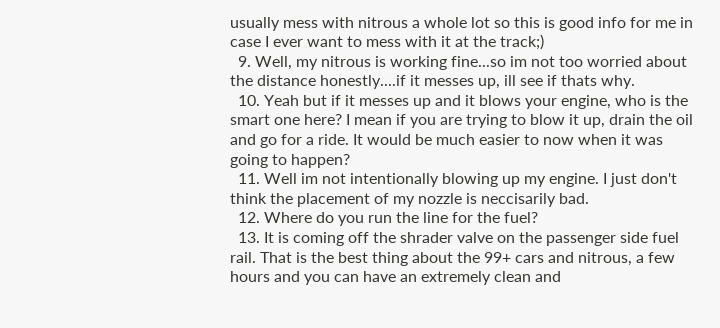usually mess with nitrous a whole lot so this is good info for me in case I ever want to mess with it at the track;)
  9. Well, my nitrous is working fine...so im not too worried about the distance honestly....if it messes up, ill see if thats why.
  10. Yeah but if it messes up and it blows your engine, who is the smart one here? I mean if you are trying to blow it up, drain the oil and go for a ride. It would be much easier to now when it was going to happen?
  11. Well im not intentionally blowing up my engine. I just don't think the placement of my nozzle is neccisarily bad.
  12. Where do you run the line for the fuel?
  13. It is coming off the shrader valve on the passenger side fuel rail. That is the best thing about the 99+ cars and nitrous, a few hours and you can have an extremely clean and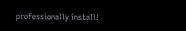professionally install!